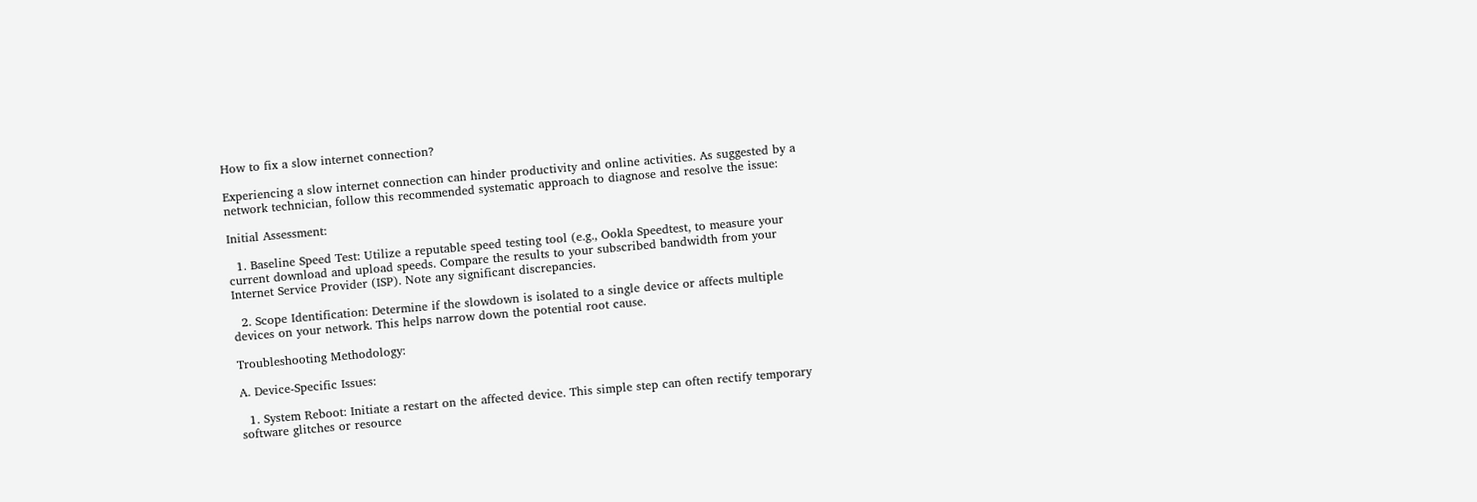How to fix a slow internet connection?

Experiencing a slow internet connection can hinder productivity and online activities. As suggested by a network technician, follow this recommended systematic approach to diagnose and resolve the issue:

Initial Assessment:

  1. Baseline Speed Test: Utilize a reputable speed testing tool (e.g., Ookla Speedtest, to measure your current download and upload speeds. Compare the results to your subscribed bandwidth from your Internet Service Provider (ISP). Note any significant discrepancies.

  2. Scope Identification: Determine if the slowdown is isolated to a single device or affects multiple devices on your network. This helps narrow down the potential root cause.

Troubleshooting Methodology:

A. Device-Specific Issues:

  1. System Reboot: Initiate a restart on the affected device. This simple step can often rectify temporary software glitches or resource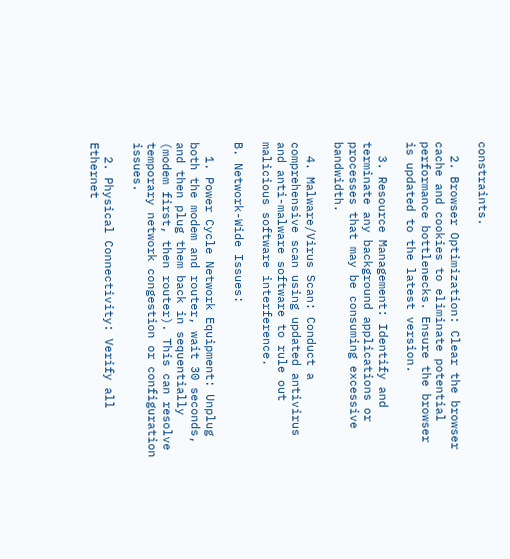constraints.

  2. Browser Optimization: Clear the browser cache and cookies to eliminate potential performance bottlenecks. Ensure the browser is updated to the latest version.

  3. Resource Management: Identify and terminate any background applications or processes that may be consuming excessive bandwidth.

  4. Malware/Virus Scan: Conduct a comprehensive scan using updated antivirus and anti-malware software to rule out malicious software interference.

B. Network-Wide Issues:

  1. Power Cycle Network Equipment: Unplug both the modem and router, wait 30 seconds, and then plug them back in sequentially (modem first, then router). This can resolve temporary network congestion or configuration issues.

  2. Physical Connectivity: Verify all Ethernet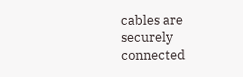cables are securely connected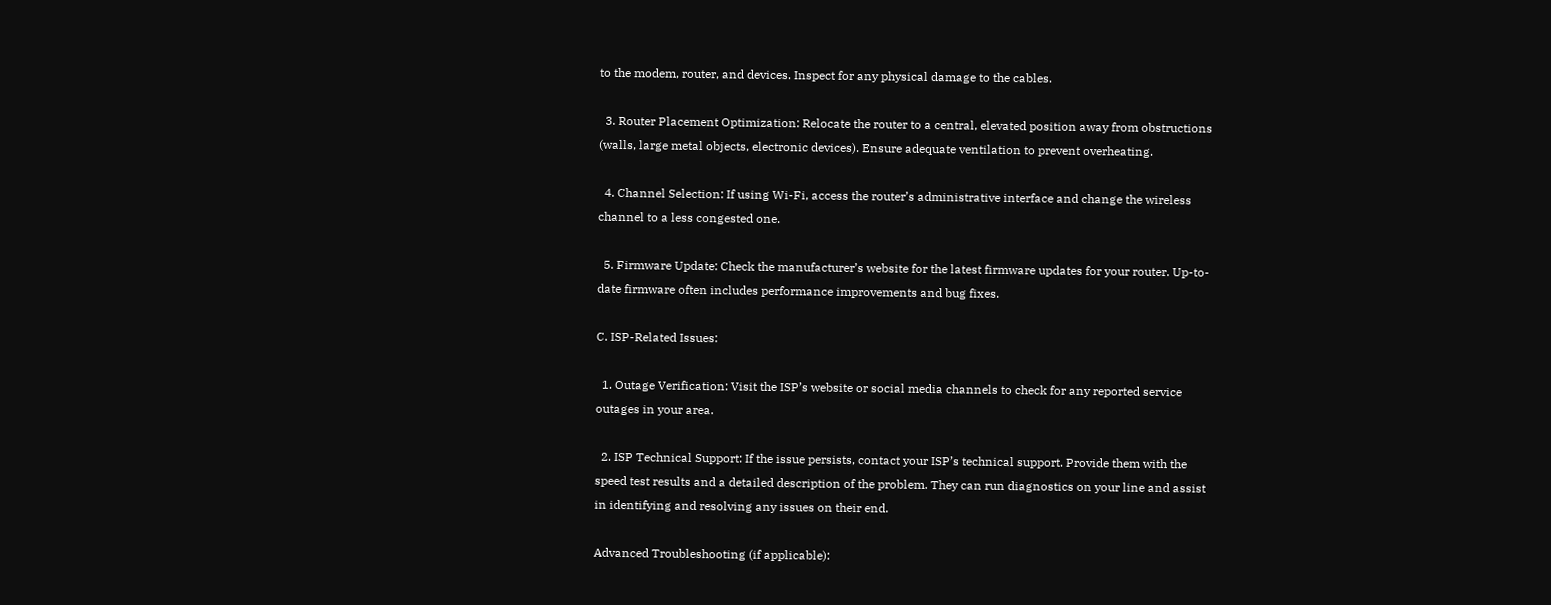to the modem, router, and devices. Inspect for any physical damage to the cables.

  3. Router Placement Optimization: Relocate the router to a central, elevated position away from obstructions (walls, large metal objects, electronic devices). Ensure adequate ventilation to prevent overheating.

  4. Channel Selection: If using Wi-Fi, access the router’s administrative interface and change the wireless channel to a less congested one.

  5. Firmware Update: Check the manufacturer’s website for the latest firmware updates for your router. Up-to-date firmware often includes performance improvements and bug fixes.

C. ISP-Related Issues:

  1. Outage Verification: Visit the ISP’s website or social media channels to check for any reported service outages in your area.

  2. ISP Technical Support: If the issue persists, contact your ISP’s technical support. Provide them with the speed test results and a detailed description of the problem. They can run diagnostics on your line and assist in identifying and resolving any issues on their end.

Advanced Troubleshooting (if applicable):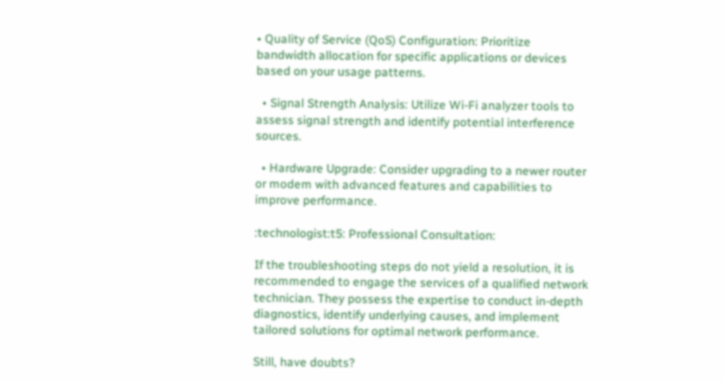• Quality of Service (QoS) Configuration: Prioritize bandwidth allocation for specific applications or devices based on your usage patterns.

  • Signal Strength Analysis: Utilize Wi-Fi analyzer tools to assess signal strength and identify potential interference sources.

  • Hardware Upgrade: Consider upgrading to a newer router or modem with advanced features and capabilities to improve performance.

:technologist:t5: Professional Consultation:

If the troubleshooting steps do not yield a resolution, it is recommended to engage the services of a qualified network technician. They possess the expertise to conduct in-depth diagnostics, identify underlying causes, and implement tailored solutions for optimal network performance.

Still, have doubts?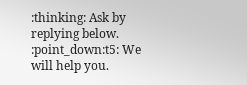:thinking: Ask by replying below. :point_down:t5: We will help you.